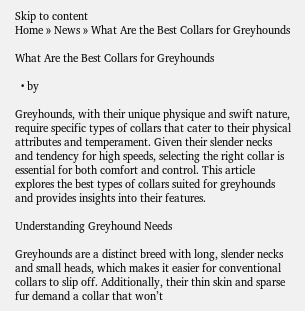Skip to content
Home » News » What Are the Best Collars for Greyhounds

What Are the Best Collars for Greyhounds

  • by

Greyhounds, with their unique physique and swift nature, require specific types of collars that cater to their physical attributes and temperament. Given their slender necks and tendency for high speeds, selecting the right collar is essential for both comfort and control. This article explores the best types of collars suited for greyhounds and provides insights into their features.

Understanding Greyhound Needs

Greyhounds are a distinct breed with long, slender necks and small heads, which makes it easier for conventional collars to slip off. Additionally, their thin skin and sparse fur demand a collar that won’t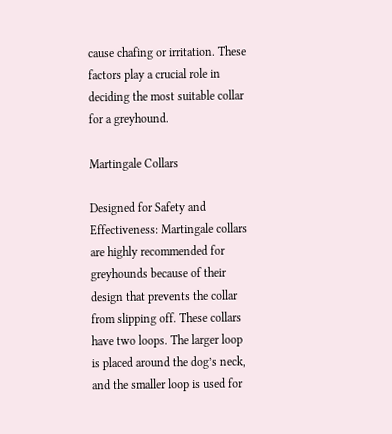cause chafing or irritation. These factors play a crucial role in deciding the most suitable collar for a greyhound.

Martingale Collars

Designed for Safety and Effectiveness: Martingale collars are highly recommended for greyhounds because of their design that prevents the collar from slipping off. These collars have two loops. The larger loop is placed around the dog’s neck, and the smaller loop is used for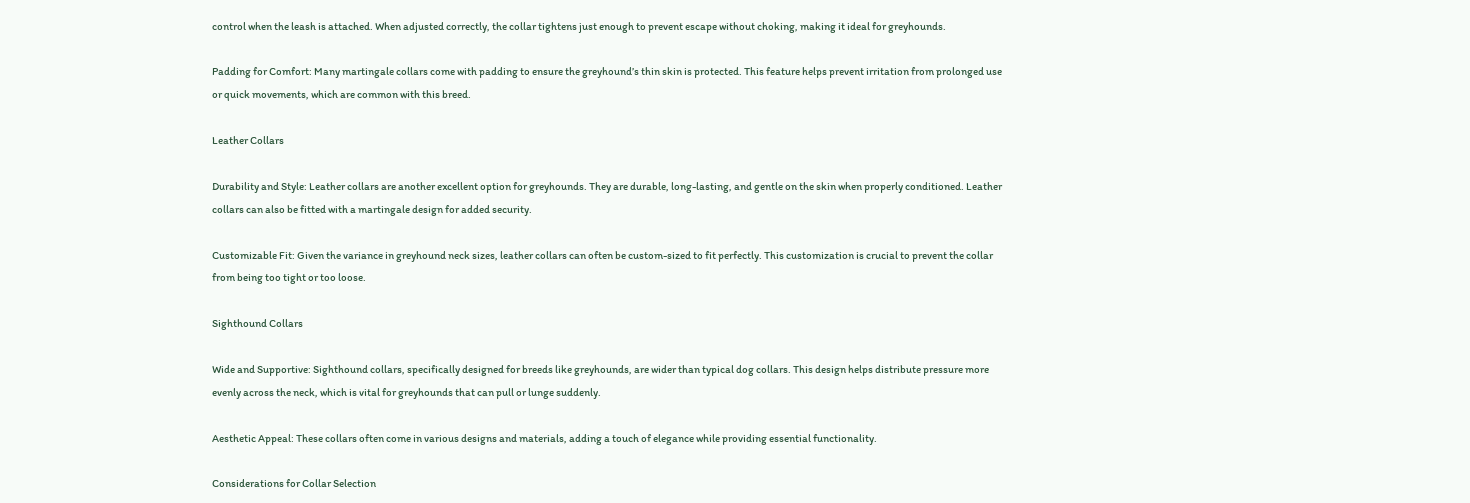control when the leash is attached. When adjusted correctly, the collar tightens just enough to prevent escape without choking, making it ideal for greyhounds.

Padding for Comfort: Many martingale collars come with padding to ensure the greyhound’s thin skin is protected. This feature helps prevent irritation from prolonged use or quick movements, which are common with this breed.

Leather Collars

Durability and Style: Leather collars are another excellent option for greyhounds. They are durable, long-lasting, and gentle on the skin when properly conditioned. Leather collars can also be fitted with a martingale design for added security.

Customizable Fit: Given the variance in greyhound neck sizes, leather collars can often be custom-sized to fit perfectly. This customization is crucial to prevent the collar from being too tight or too loose.

Sighthound Collars

Wide and Supportive: Sighthound collars, specifically designed for breeds like greyhounds, are wider than typical dog collars. This design helps distribute pressure more evenly across the neck, which is vital for greyhounds that can pull or lunge suddenly.

Aesthetic Appeal: These collars often come in various designs and materials, adding a touch of elegance while providing essential functionality.

Considerations for Collar Selection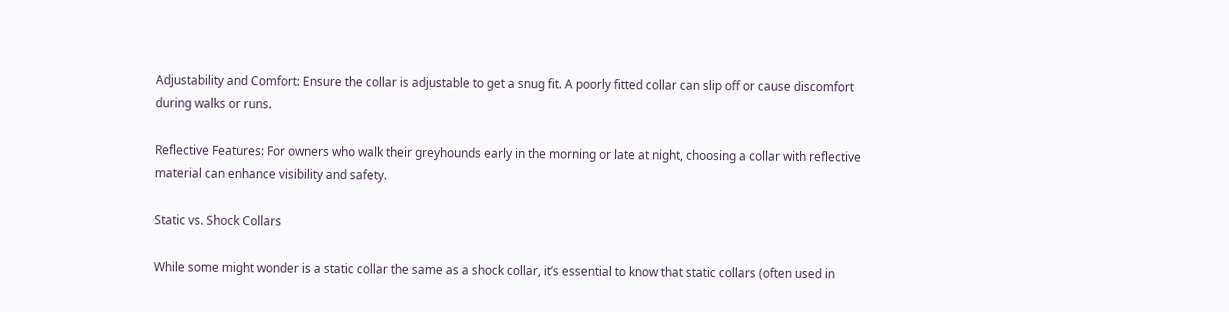Adjustability and Comfort: Ensure the collar is adjustable to get a snug fit. A poorly fitted collar can slip off or cause discomfort during walks or runs.

Reflective Features: For owners who walk their greyhounds early in the morning or late at night, choosing a collar with reflective material can enhance visibility and safety.

Static vs. Shock Collars

While some might wonder is a static collar the same as a shock collar, it’s essential to know that static collars (often used in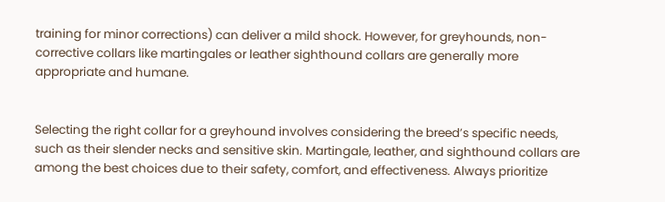training for minor corrections) can deliver a mild shock. However, for greyhounds, non-corrective collars like martingales or leather sighthound collars are generally more appropriate and humane.


Selecting the right collar for a greyhound involves considering the breed’s specific needs, such as their slender necks and sensitive skin. Martingale, leather, and sighthound collars are among the best choices due to their safety, comfort, and effectiveness. Always prioritize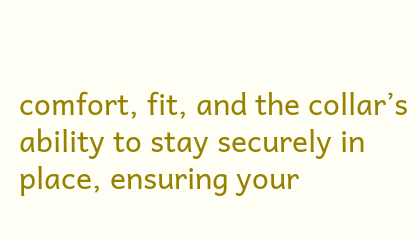comfort, fit, and the collar’s ability to stay securely in place, ensuring your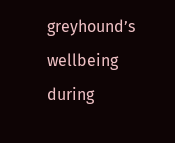greyhound’s wellbeing during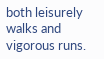both leisurely walks and vigorous runs.